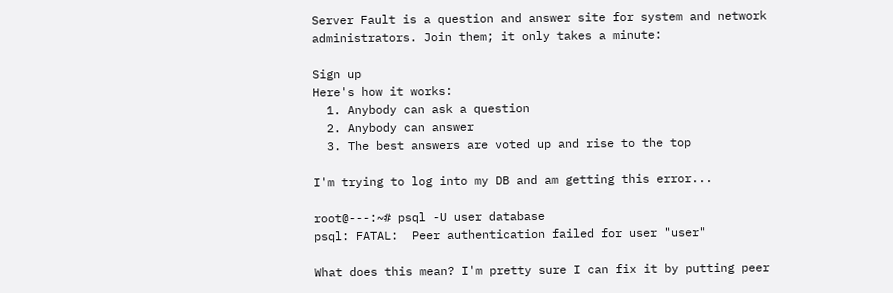Server Fault is a question and answer site for system and network administrators. Join them; it only takes a minute:

Sign up
Here's how it works:
  1. Anybody can ask a question
  2. Anybody can answer
  3. The best answers are voted up and rise to the top

I'm trying to log into my DB and am getting this error...

root@---:~# psql -U user database
psql: FATAL:  Peer authentication failed for user "user"

What does this mean? I'm pretty sure I can fix it by putting peer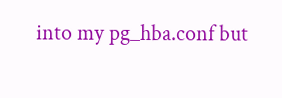into my pg_hba.conf but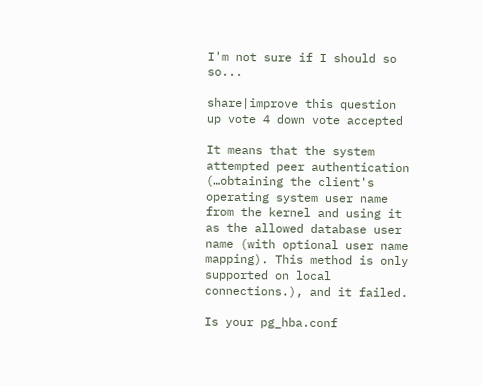I'm not sure if I should so so...

share|improve this question
up vote 4 down vote accepted

It means that the system attempted peer authentication (…obtaining the client's operating system user name from the kernel and using it as the allowed database user name (with optional user name mapping). This method is only supported on local connections.), and it failed.

Is your pg_hba.conf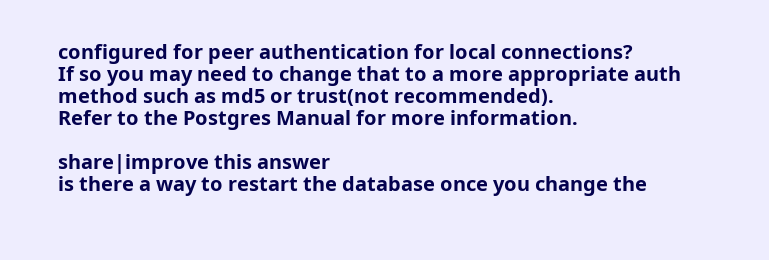configured for peer authentication for local connections?
If so you may need to change that to a more appropriate auth method such as md5 or trust(not recommended).
Refer to the Postgres Manual for more information.

share|improve this answer
is there a way to restart the database once you change the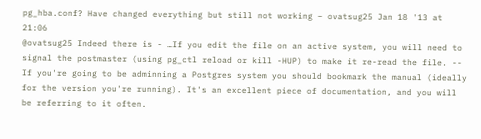pg_hba.conf? Have changed everything but still not working – ovatsug25 Jan 18 '13 at 21:06
@ovatsug25 Indeed there is - …If you edit the file on an active system, you will need to signal the postmaster (using pg_ctl reload or kill -HUP) to make it re-read the file. -- If you're going to be adminning a Postgres system you should bookmark the manual (ideally for the version you're running). It's an excellent piece of documentation, and you will be referring to it often.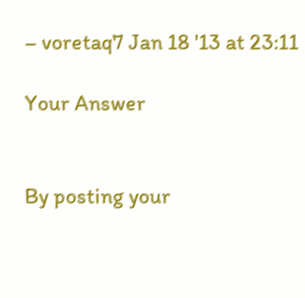– voretaq7 Jan 18 '13 at 23:11

Your Answer


By posting your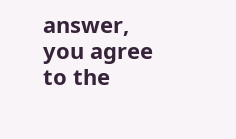answer, you agree to the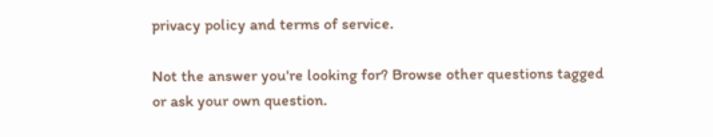privacy policy and terms of service.

Not the answer you're looking for? Browse other questions tagged or ask your own question.